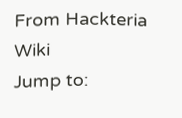From Hackteria Wiki
Jump to: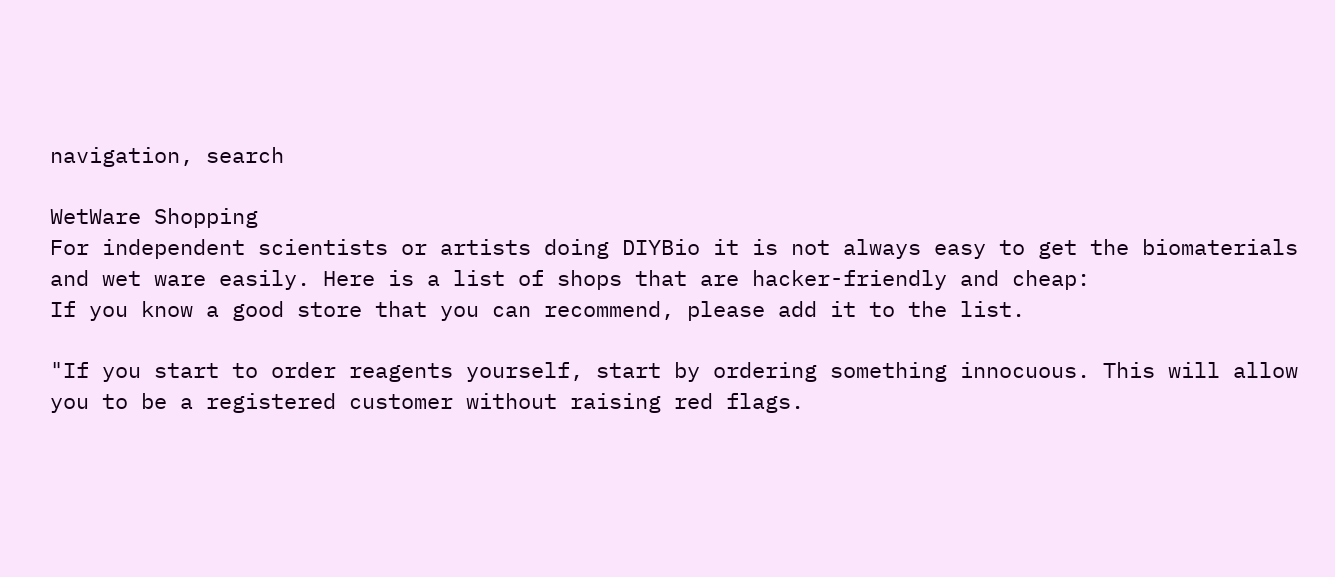navigation, search

WetWare Shopping
For independent scientists or artists doing DIYBio it is not always easy to get the biomaterials and wet ware easily. Here is a list of shops that are hacker-friendly and cheap:
If you know a good store that you can recommend, please add it to the list.

"If you start to order reagents yourself, start by ordering something innocuous. This will allow you to be a registered customer without raising red flags.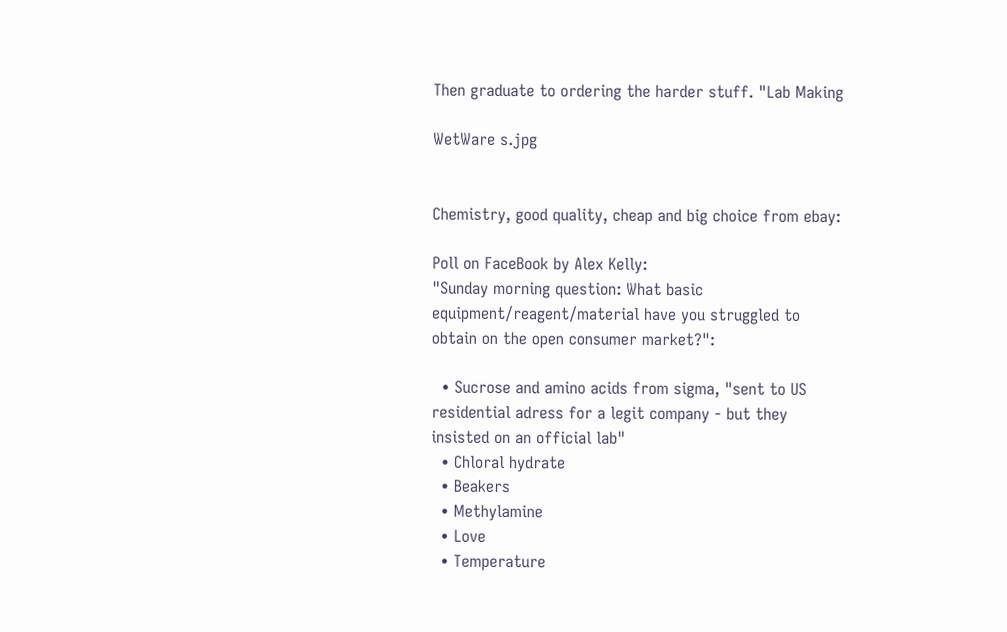Then graduate to ordering the harder stuff. "Lab Making

WetWare s.jpg


Chemistry, good quality, cheap and big choice from ebay:

Poll on FaceBook by Alex Kelly:
"Sunday morning question: What basic equipment/reagent/material have you struggled to obtain on the open consumer market?":

  • Sucrose and amino acids from sigma, "sent to US residential adress for a legit company - but they insisted on an official lab"
  • Chloral hydrate
  • Beakers
  • Methylamine
  • Love
  • Temperature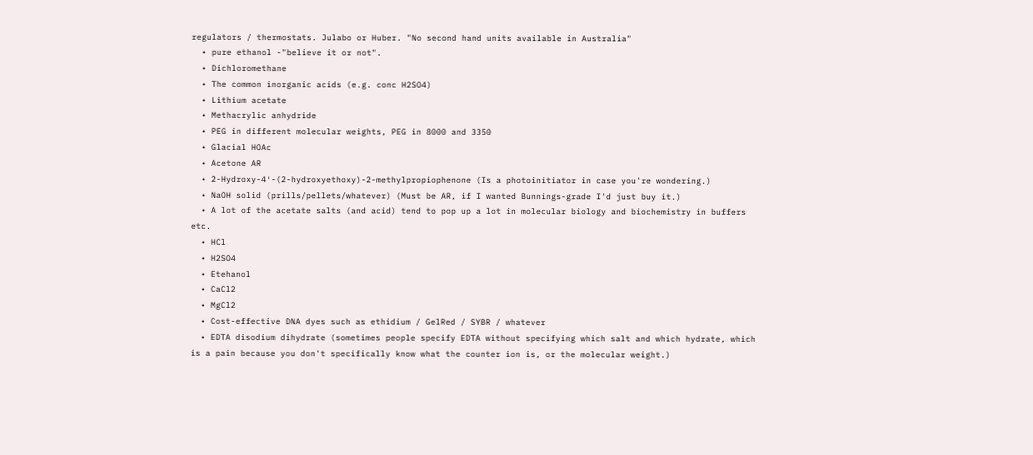regulators / thermostats. Julabo or Huber. "No second hand units available in Australia"
  • pure ethanol -"believe it or not".
  • Dichloromethane
  • The common inorganic acids (e.g. conc H2SO4)
  • Lithium acetate
  • Methacrylic anhydride
  • PEG in different molecular weights, PEG in 8000 and 3350
  • Glacial HOAc
  • Acetone AR
  • 2-Hydroxy-4′-(2-hydroxyethoxy)-2-methylpropiophenone (Is a photoinitiator in case you're wondering.)
  • NaOH solid (prills/pellets/whatever) (Must be AR, if I wanted Bunnings-grade I'd just buy it.)
  • A lot of the acetate salts (and acid) tend to pop up a lot in molecular biology and biochemistry in buffers etc.
  • HCl
  • H2SO4
  • Etehanol
  • CaCl2
  • MgCl2
  • Cost-effective DNA dyes such as ethidium / GelRed / SYBR / whatever
  • EDTA disodium dihydrate (sometimes people specify EDTA without specifying which salt and which hydrate, which is a pain because you don't specifically know what the counter ion is, or the molecular weight.)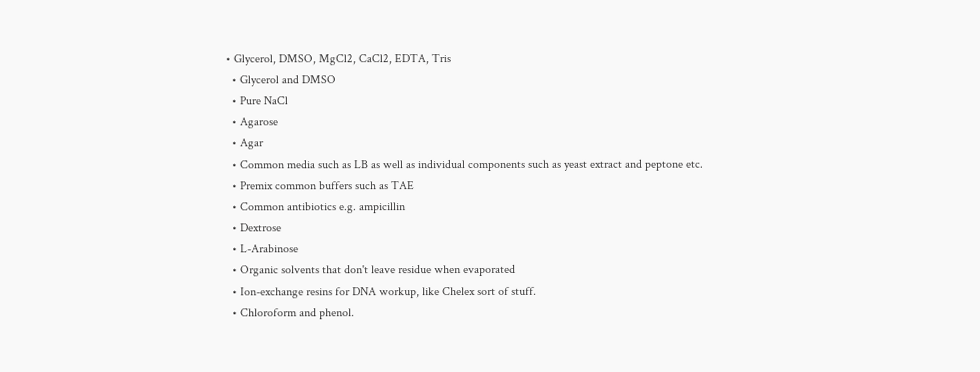• Glycerol, DMSO, MgCl2, CaCl2, EDTA, Tris
  • Glycerol and DMSO
  • Pure NaCl
  • Agarose
  • Agar
  • Common media such as LB as well as individual components such as yeast extract and peptone etc.
  • Premix common buffers such as TAE
  • Common antibiotics e.g. ampicillin
  • Dextrose
  • L-Arabinose
  • Organic solvents that don't leave residue when evaporated
  • Ion-exchange resins for DNA workup, like Chelex sort of stuff.
  • Chloroform and phenol.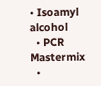• Isoamyl alcohol
  • PCR Mastermix
  •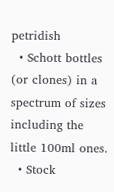petridish
  • Schott bottles (or clones) in a spectrum of sizes including the little 100ml ones.
  • Stock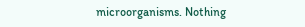microorganisms. Nothing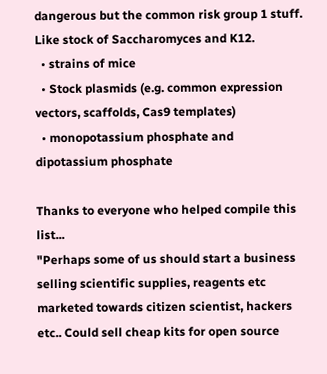dangerous but the common risk group 1 stuff. Like stock of Saccharomyces and K12.
  • strains of mice
  • Stock plasmids (e.g. common expression vectors, scaffolds, Cas9 templates)
  • monopotassium phosphate and dipotassium phosphate

Thanks to everyone who helped compile this list...
"Perhaps some of us should start a business selling scientific supplies, reagents etc marketed towards citizen scientist, hackers etc.. Could sell cheap kits for open source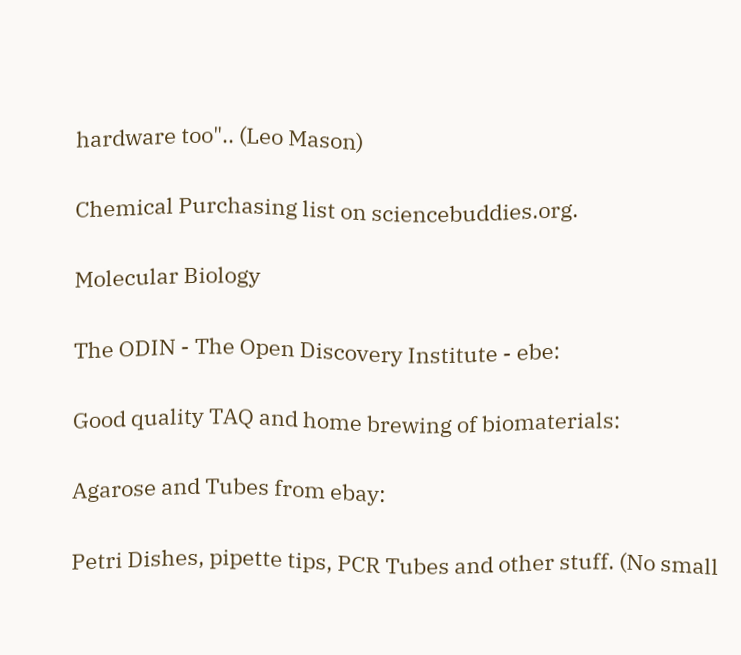hardware too".. (Leo Mason)

Chemical Purchasing list on sciencebuddies.org.

Molecular Biology

The ODIN - The Open Discovery Institute - ebe:

Good quality TAQ and home brewing of biomaterials:

Agarose and Tubes from ebay:

Petri Dishes, pipette tips, PCR Tubes and other stuff. (No small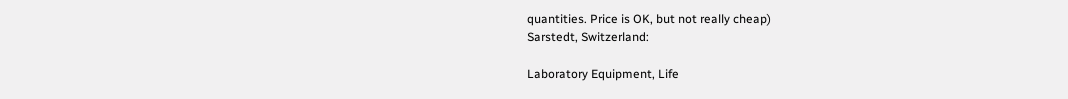quantities. Price is OK, but not really cheap)
Sarstedt, Switzerland:

Laboratory Equipment, Life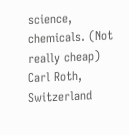science, chemicals. (Not really cheap)
Carl Roth, Switzerland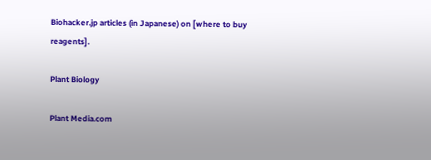Biohacker.jp articles (in Japanese) on [where to buy reagents].

Plant Biology

Plant Media.com